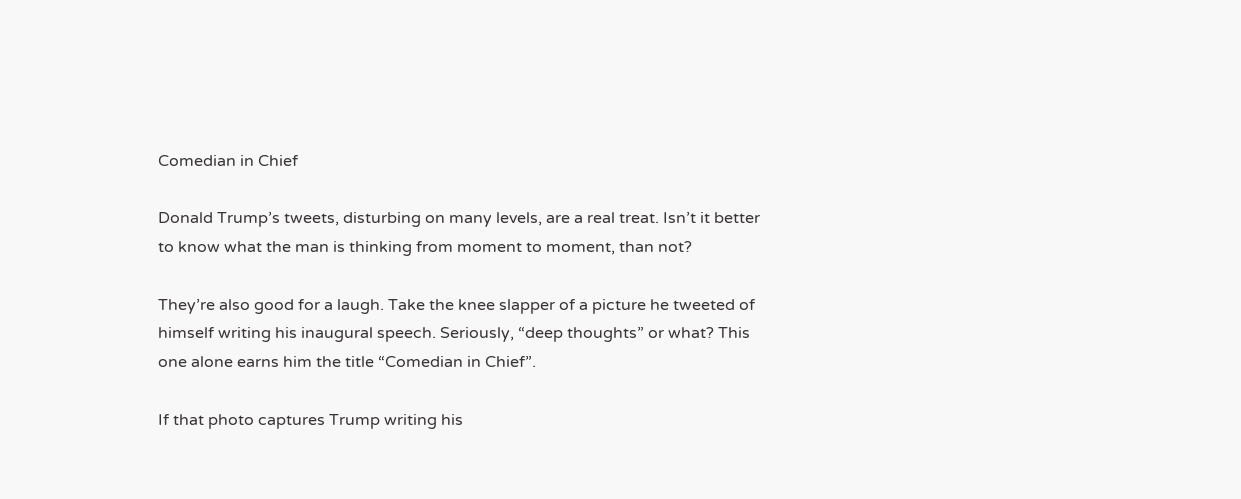Comedian in Chief

Donald Trump’s tweets, disturbing on many levels, are a real treat. Isn’t it better to know what the man is thinking from moment to moment, than not?

They’re also good for a laugh. Take the knee slapper of a picture he tweeted of himself writing his inaugural speech. Seriously, “deep thoughts” or what? This one alone earns him the title “Comedian in Chief”.

If that photo captures Trump writing his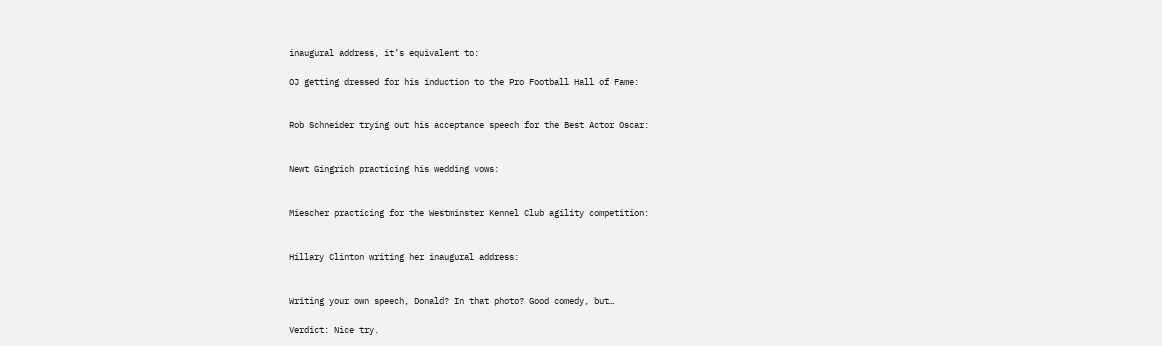inaugural address, it’s equivalent to:

OJ getting dressed for his induction to the Pro Football Hall of Fame:


Rob Schneider trying out his acceptance speech for the Best Actor Oscar:


Newt Gingrich practicing his wedding vows:


Miescher practicing for the Westminster Kennel Club agility competition:


Hillary Clinton writing her inaugural address:


Writing your own speech, Donald? In that photo? Good comedy, but…

Verdict: Nice try.